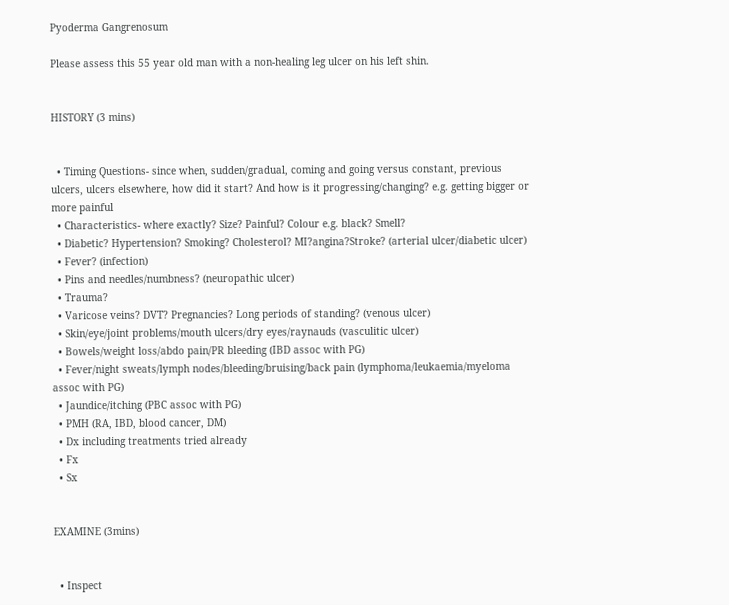Pyoderma Gangrenosum

Please assess this 55 year old man with a non-healing leg ulcer on his left shin.


HISTORY (3 mins)


  • Timing Questions- since when, sudden/gradual, coming and going versus constant, previous ulcers, ulcers elsewhere, how did it start? And how is it progressing/changing? e.g. getting bigger or more painful
  • Characteristics- where exactly? Size? Painful? Colour e.g. black? Smell?
  • Diabetic? Hypertension? Smoking? Cholesterol? MI?angina?Stroke? (arterial ulcer/diabetic ulcer)
  • Fever? (infection)
  • Pins and needles/numbness? (neuropathic ulcer)
  • Trauma?
  • Varicose veins? DVT? Pregnancies? Long periods of standing? (venous ulcer)
  • Skin/eye/joint problems/mouth ulcers/dry eyes/raynauds (vasculitic ulcer)
  • Bowels/weight loss/abdo pain/PR bleeding (IBD assoc with PG)
  • Fever/night sweats/lymph nodes/bleeding/bruising/back pain (lymphoma/leukaemia/myeloma assoc with PG)
  • Jaundice/itching (PBC assoc with PG)
  • PMH (RA, IBD, blood cancer, DM)
  • Dx including treatments tried already
  • Fx
  • Sx


EXAMINE (3mins)


  • Inspect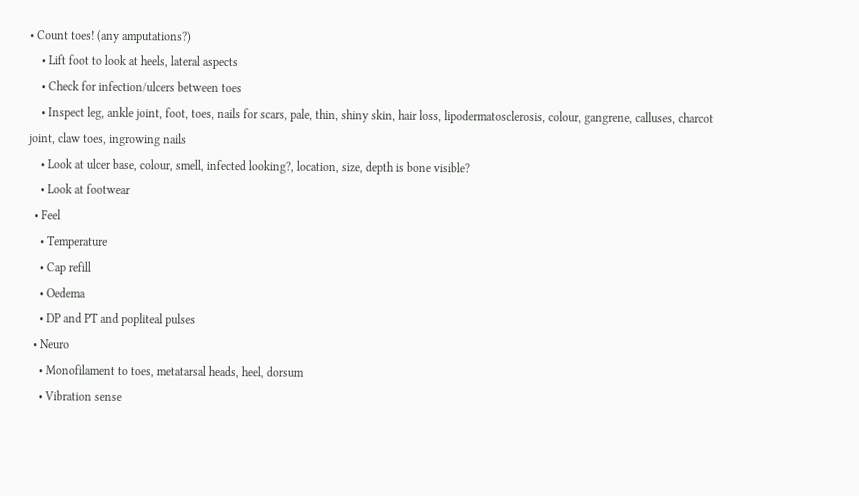• Count toes! (any amputations?)
    • Lift foot to look at heels, lateral aspects
    • Check for infection/ulcers between toes
    • Inspect leg, ankle joint, foot, toes, nails for scars, pale, thin, shiny skin, hair loss, lipodermatosclerosis, colour, gangrene, calluses, charcot joint, claw toes, ingrowing nails
    • Look at ulcer base, colour, smell, infected looking?, location, size, depth is bone visible?
    • Look at footwear
  • Feel
    • Temperature
    • Cap refill
    • Oedema
    • DP and PT and popliteal pulses
  • Neuro
    • Monofilament to toes, metatarsal heads, heel, dorsum
    • Vibration sense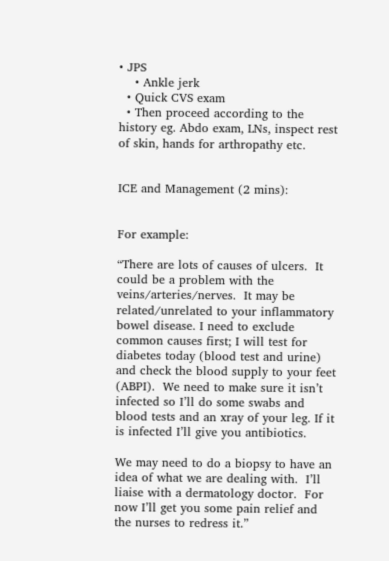• JPS
    • Ankle jerk
  • Quick CVS exam
  • Then proceed according to the history eg. Abdo exam, LNs, inspect rest of skin, hands for arthropathy etc.


ICE and Management (2 mins):


For example:

“There are lots of causes of ulcers.  It could be a problem with the veins/arteries/nerves.  It may be related/unrelated to your inflammatory bowel disease. I need to exclude common causes first; I will test for diabetes today (blood test and urine) and check the blood supply to your feet (ABPI).  We need to make sure it isn’t infected so I’ll do some swabs and blood tests and an xray of your leg. If it is infected I’ll give you antibiotics.

We may need to do a biopsy to have an idea of what we are dealing with.  I’ll liaise with a dermatology doctor.  For now I’ll get you some pain relief and the nurses to redress it.”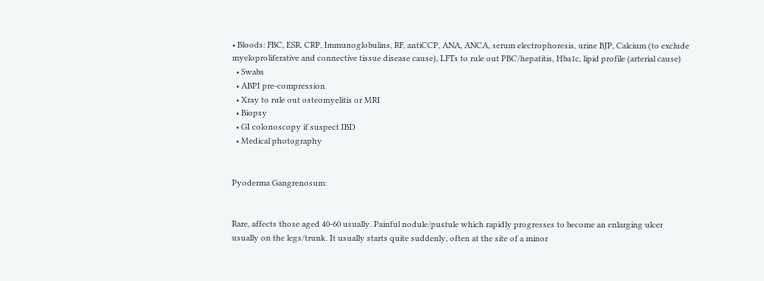• Bloods: FBC, ESR, CRP, Immunoglobulins, RF, antiCCP, ANA, ANCA, serum electrophoresis, urine BJP, Calcium (to exclude myeloproliferative and connective tissue disease cause), LFTs to rule out PBC/hepatitis, Hba1c, lipid profile (arterial cause)
  • Swabs
  • ABPI pre-compression
  • Xray to rule out osteomyelitis or MRI
  • Biopsy
  • GI colonoscopy if suspect IBD
  • Medical photography


Pyoderma Gangrenosum:


Rare, affects those aged 40-60 usually. Painful nodule/pustule which rapidly progresses to become an enlarging ulcer usually on the legs/trunk. It usually starts quite suddenly, often at the site of a minor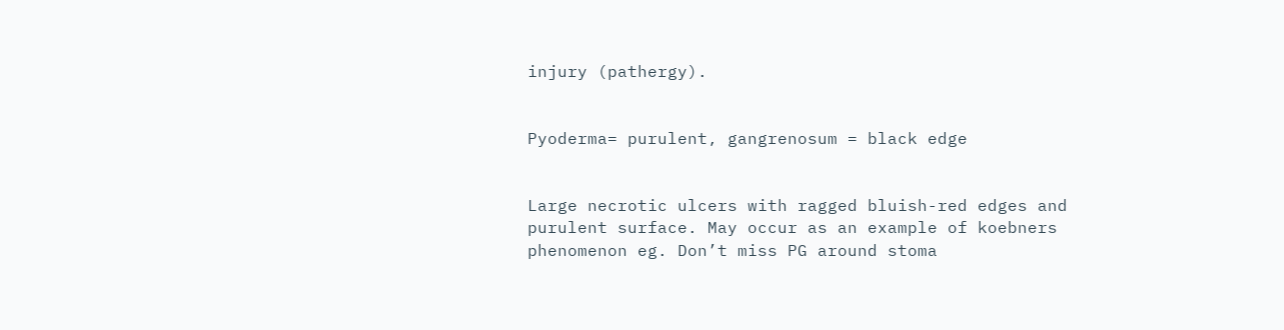injury (pathergy).


Pyoderma= purulent, gangrenosum = black edge


Large necrotic ulcers with ragged bluish-red edges and purulent surface. May occur as an example of koebners phenomenon eg. Don’t miss PG around stoma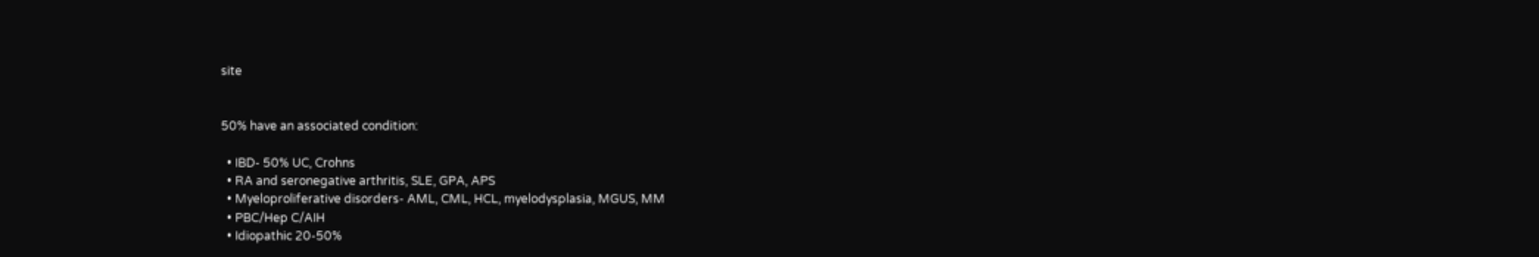site


50% have an associated condition:

  • IBD- 50% UC, Crohns
  • RA and seronegative arthritis, SLE, GPA, APS
  • Myeloproliferative disorders- AML, CML, HCL, myelodysplasia, MGUS, MM
  • PBC/Hep C/AIH
  • Idiopathic 20-50%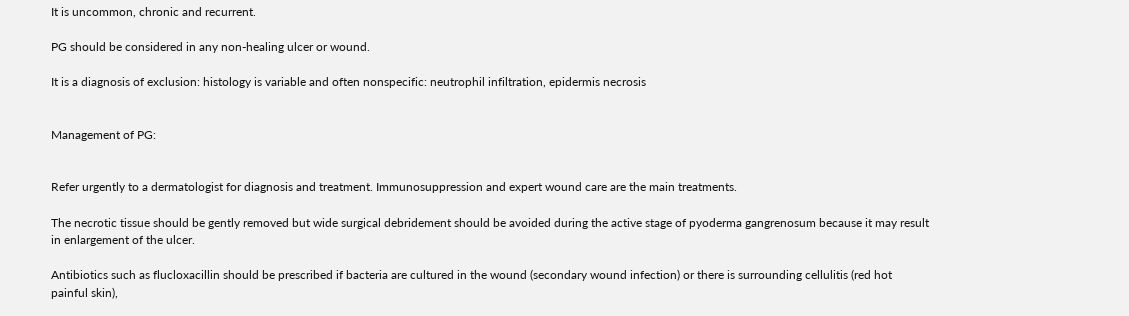It is uncommon, chronic and recurrent.

PG should be considered in any non-healing ulcer or wound.

It is a diagnosis of exclusion: histology is variable and often nonspecific: neutrophil infiltration, epidermis necrosis


Management of PG:


Refer urgently to a dermatologist for diagnosis and treatment. Immunosuppression and expert wound care are the main treatments.

The necrotic tissue should be gently removed but wide surgical debridement should be avoided during the active stage of pyoderma gangrenosum because it may result in enlargement of the ulcer.

Antibiotics such as flucloxacillin should be prescribed if bacteria are cultured in the wound (secondary wound infection) or there is surrounding cellulitis (red hot painful skin),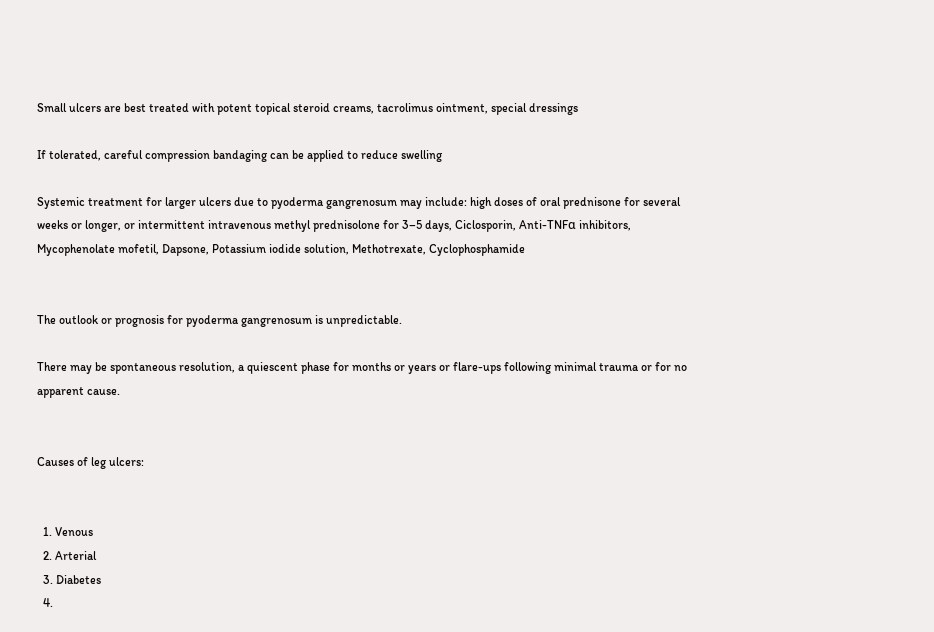Small ulcers are best treated with potent topical steroid creams, tacrolimus ointment, special dressings

If tolerated, careful compression bandaging can be applied to reduce swelling

Systemic treatment for larger ulcers due to pyoderma gangrenosum may include: high doses of oral prednisone for several weeks or longer, or intermittent intravenous methyl prednisolone for 3–5 days, Ciclosporin, Anti-TNFα inhibitors, Mycophenolate mofetil, Dapsone, Potassium iodide solution, Methotrexate, Cyclophosphamide


The outlook or prognosis for pyoderma gangrenosum is unpredictable.

There may be spontaneous resolution, a quiescent phase for months or years or flare-ups following minimal trauma or for no apparent cause.


Causes of leg ulcers:


  1. Venous
  2. Arterial
  3. Diabetes
  4.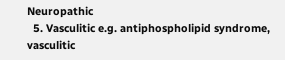Neuropathic
  5. Vasculitic e.g. antiphospholipid syndrome, vasculitic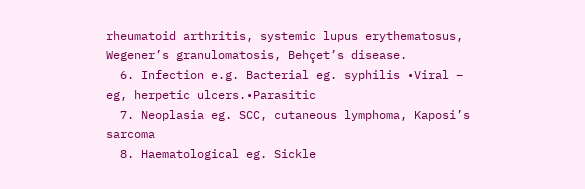rheumatoid arthritis, systemic lupus erythematosus, Wegener’s granulomatosis, Behçet’s disease.
  6. Infection e.g. Bacterial eg. syphilis •Viral – eg, herpetic ulcers.•Parasitic
  7. Neoplasia eg. SCC, cutaneous lymphoma, Kaposi’s sarcoma
  8. Haematological eg. Sickle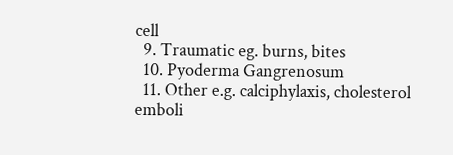cell
  9. Traumatic eg. burns, bites
  10. Pyoderma Gangrenosum
  11. Other e.g. calciphylaxis, cholesterol emboli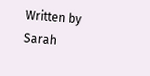Written by Sarah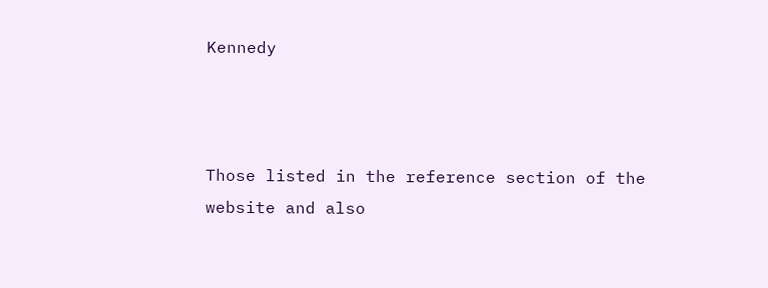Kennedy



Those listed in the reference section of the website and also